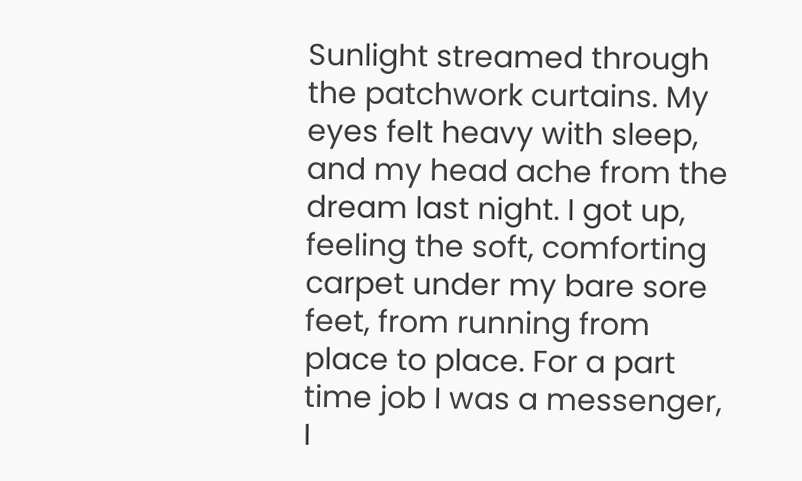Sunlight streamed through the patchwork curtains. My eyes felt heavy with sleep, and my head ache from the dream last night. I got up, feeling the soft, comforting carpet under my bare sore feet, from running from place to place. For a part time job I was a messenger, I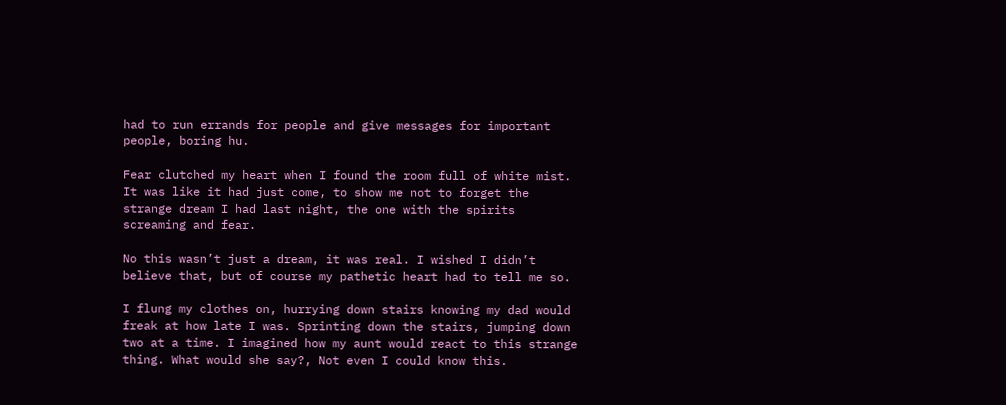had to run errands for people and give messages for important people, boring hu.

Fear clutched my heart when I found the room full of white mist. It was like it had just come, to show me not to forget the strange dream I had last night, the one with the spirits screaming and fear.

No this wasn’t just a dream, it was real. I wished I didn’t believe that, but of course my pathetic heart had to tell me so.

I flung my clothes on, hurrying down stairs knowing my dad would freak at how late I was. Sprinting down the stairs, jumping down two at a time. I imagined how my aunt would react to this strange thing. What would she say?, Not even I could know this.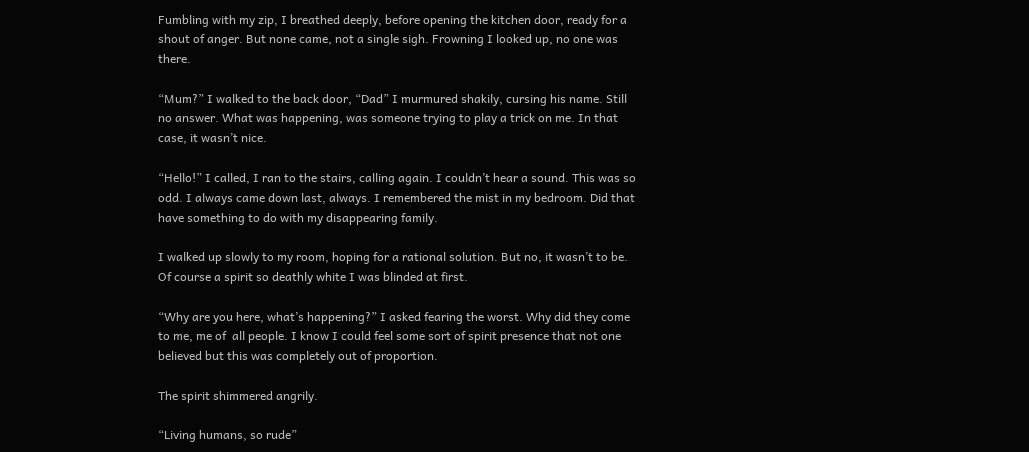Fumbling with my zip, I breathed deeply, before opening the kitchen door, ready for a shout of anger. But none came, not a single sigh. Frowning I looked up, no one was there.

“Mum?” I walked to the back door, “Dad” I murmured shakily, cursing his name. Still no answer. What was happening, was someone trying to play a trick on me. In that case, it wasn’t nice.

“Hello!” I called, I ran to the stairs, calling again. I couldn’t hear a sound. This was so odd. I always came down last, always. I remembered the mist in my bedroom. Did that have something to do with my disappearing family.

I walked up slowly to my room, hoping for a rational solution. But no, it wasn’t to be. Of course a spirit so deathly white I was blinded at first.

“Why are you here, what’s happening?” I asked fearing the worst. Why did they come to me, me of  all people. I know I could feel some sort of spirit presence that not one believed but this was completely out of proportion.

The spirit shimmered angrily.

“Living humans, so rude”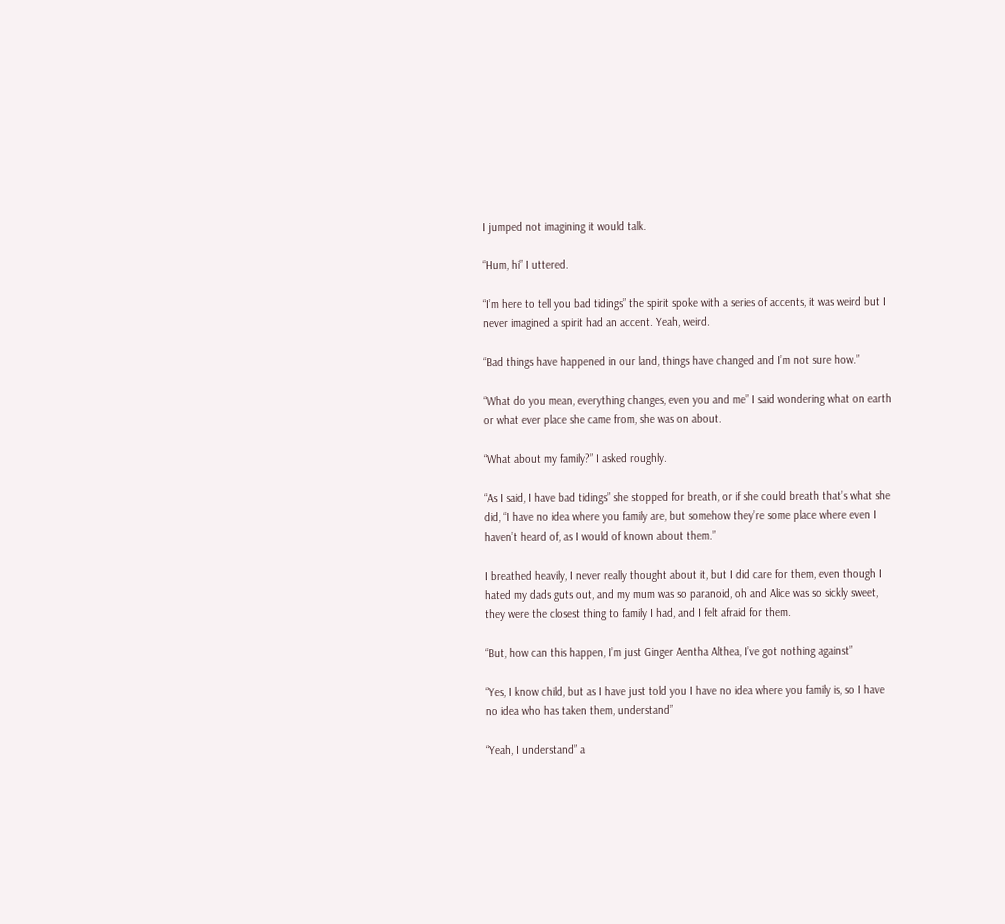I jumped not imagining it would talk.

“Hum, hi” I uttered.

“I’m here to tell you bad tidings” the spirit spoke with a series of accents, it was weird but I never imagined a spirit had an accent. Yeah, weird.

“Bad things have happened in our land, things have changed and I’m not sure how.”

“What do you mean, everything changes, even you and me” I said wondering what on earth or what ever place she came from, she was on about.

“What about my family?” I asked roughly.

“As I said, I have bad tidings” she stopped for breath, or if she could breath that’s what she did, “I have no idea where you family are, but somehow they’re some place where even I haven’t heard of, as I would of known about them.”

I breathed heavily, I never really thought about it, but I did care for them, even though I hated my dads guts out, and my mum was so paranoid, oh and Alice was so sickly sweet, they were the closest thing to family I had, and I felt afraid for them.

“But, how can this happen, I’m just Ginger Aentha Althea, I’ve got nothing against”

“Yes, I know child, but as I have just told you I have no idea where you family is, so I have no idea who has taken them, understand”

“Yeah, I understand” a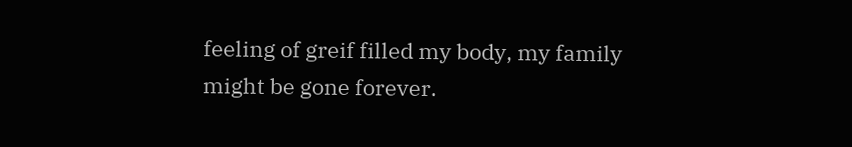feeling of greif filled my body, my family might be gone forever.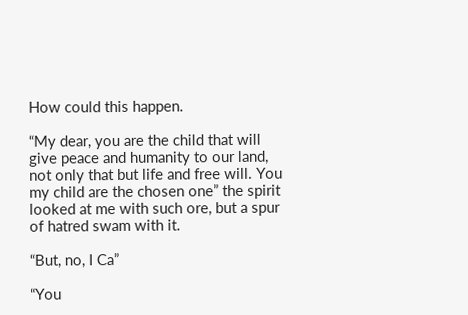How could this happen.

“My dear, you are the child that will give peace and humanity to our land, not only that but life and free will. You my child are the chosen one” the spirit looked at me with such ore, but a spur of hatred swam with it.

“But, no, I Ca”

“You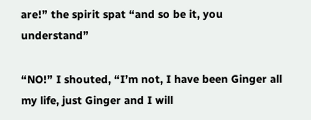are!” the spirit spat “and so be it, you understand”

“NO!” I shouted, “I’m not, I have been Ginger all my life, just Ginger and I will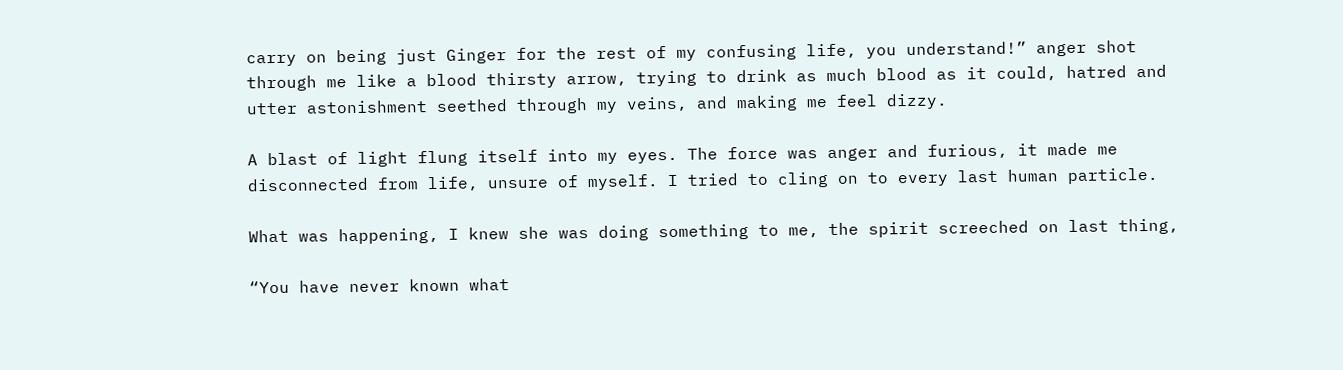carry on being just Ginger for the rest of my confusing life, you understand!” anger shot through me like a blood thirsty arrow, trying to drink as much blood as it could, hatred and utter astonishment seethed through my veins, and making me feel dizzy.

A blast of light flung itself into my eyes. The force was anger and furious, it made me disconnected from life, unsure of myself. I tried to cling on to every last human particle.

What was happening, I knew she was doing something to me, the spirit screeched on last thing,

“You have never known what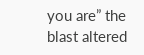you are” the blast altered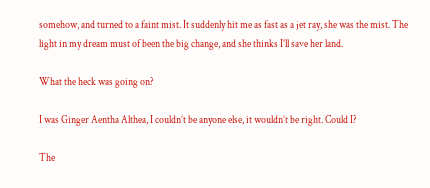somehow, and turned to a faint mist. It suddenly hit me as fast as a jet ray, she was the mist. The light in my dream must of been the big change, and she thinks I’ll save her land.

What the heck was going on?

I was Ginger Aentha Althea, I couldn’t be anyone else, it wouldn’t be right. Could I?

The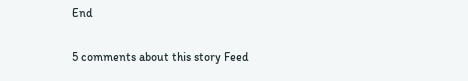End

5 comments about this story Feed